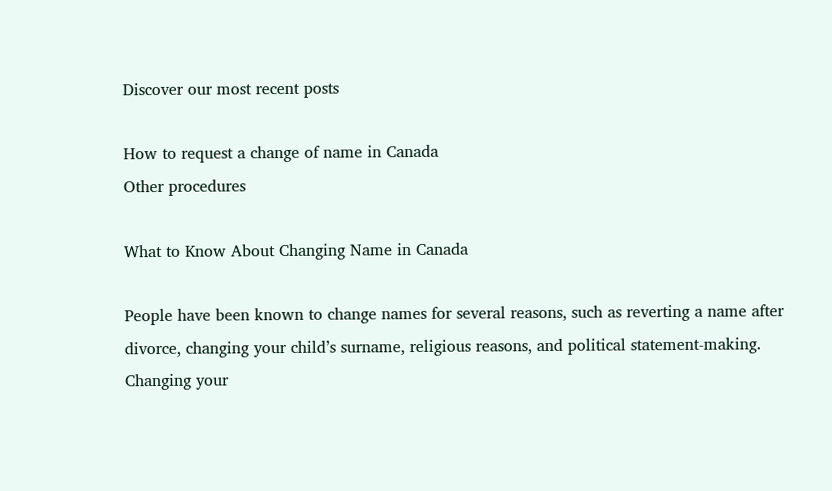Discover our most recent posts

How to request a change of name in Canada
Other procedures

What to Know About Changing Name in Canada

People have been known to change names for several reasons, such as reverting a name after divorce, changing your child’s surname, religious reasons, and political statement-making. Changing your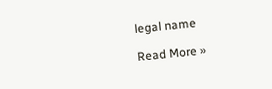legal name

Read More »